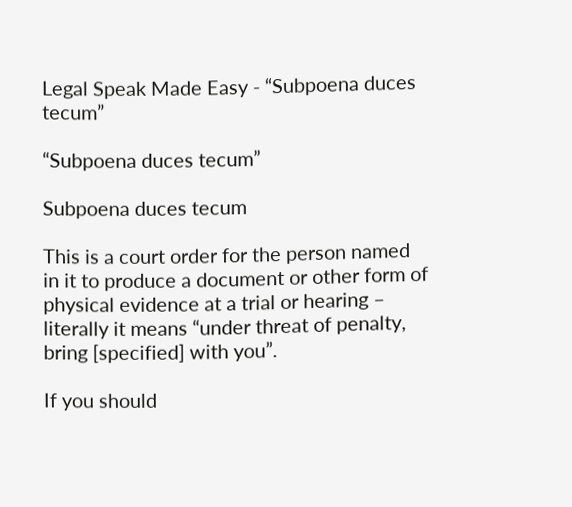Legal Speak Made Easy - “Subpoena duces tecum”

“Subpoena duces tecum”

Subpoena duces tecum

This is a court order for the person named in it to produce a document or other form of physical evidence at a trial or hearing – literally it means “under threat of penalty, bring [specified] with you”.

If you should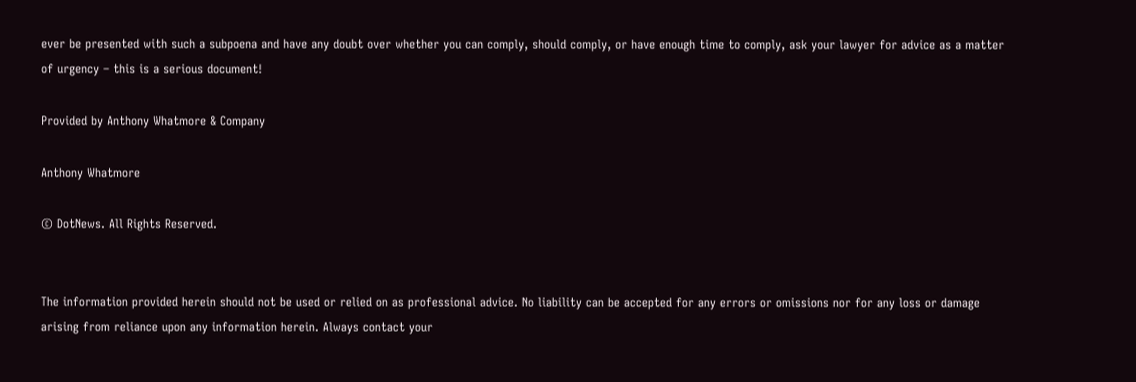ever be presented with such a subpoena and have any doubt over whether you can comply, should comply, or have enough time to comply, ask your lawyer for advice as a matter of urgency – this is a serious document!

Provided by Anthony Whatmore & Company

Anthony Whatmore

© DotNews. All Rights Reserved.


The information provided herein should not be used or relied on as professional advice. No liability can be accepted for any errors or omissions nor for any loss or damage arising from reliance upon any information herein. Always contact your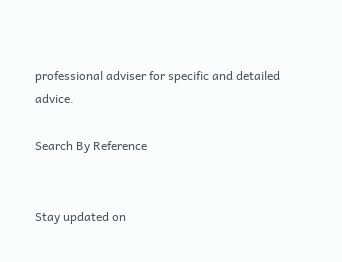professional adviser for specific and detailed advice.

Search By Reference


Stay updated on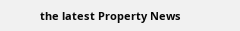the latest Property News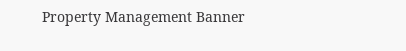Property Management Banner